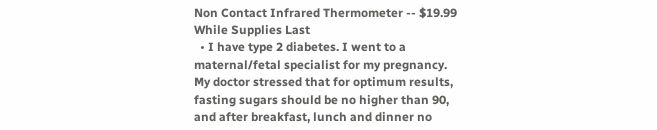Non Contact Infrared Thermometer -- $19.99
While Supplies Last
  • I have type 2 diabetes. I went to a maternal/fetal specialist for my pregnancy. My doctor stressed that for optimum results, fasting sugars should be no higher than 90, and after breakfast, lunch and dinner no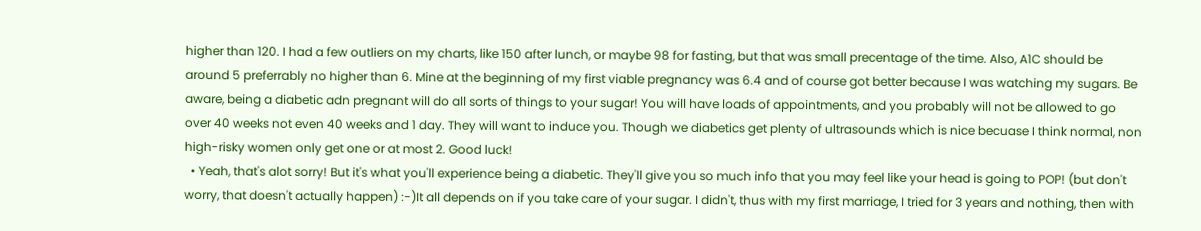higher than 120. I had a few outliers on my charts, like 150 after lunch, or maybe 98 for fasting, but that was small precentage of the time. Also, A1C should be around 5 preferrably no higher than 6. Mine at the beginning of my first viable pregnancy was 6.4 and of course got better because I was watching my sugars. Be aware, being a diabetic adn pregnant will do all sorts of things to your sugar! You will have loads of appointments, and you probably will not be allowed to go over 40 weeks not even 40 weeks and 1 day. They will want to induce you. Though we diabetics get plenty of ultrasounds which is nice becuase I think normal, non high-risky women only get one or at most 2. Good luck!
  • Yeah, that's alot sorry! But it's what you'll experience being a diabetic. They'll give you so much info that you may feel like your head is going to POP! (but don't worry, that doesn't actually happen) :-)It all depends on if you take care of your sugar. I didn't, thus with my first marriage, I tried for 3 years and nothing, then with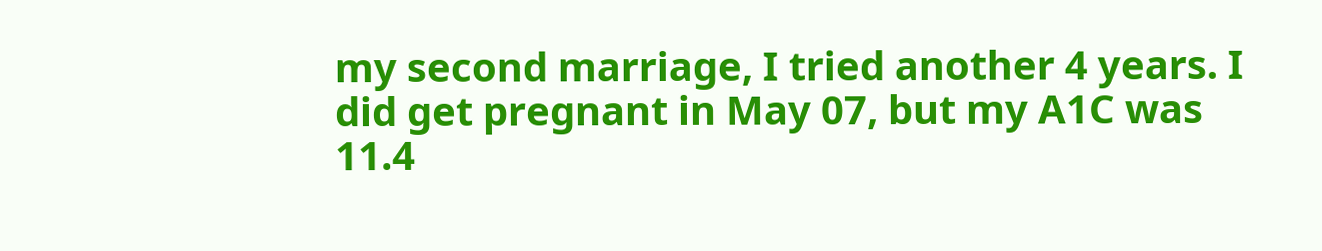my second marriage, I tried another 4 years. I did get pregnant in May 07, but my A1C was 11.4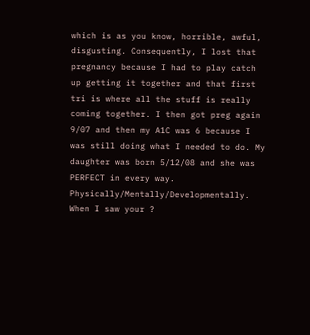which is as you know, horrible, awful, disgusting. Consequently, I lost that pregnancy because I had to play catch up getting it together and that first tri is where all the stuff is really coming together. I then got preg again 9/07 and then my A1C was 6 because I was still doing what I needed to do. My daughter was born 5/12/08 and she was PERFECT in every way. Physically/Mentally/Developmentally. When I saw your ?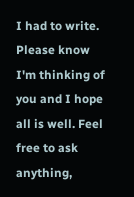I had to write. Please know I'm thinking of you and I hope all is well. Feel free to ask anything,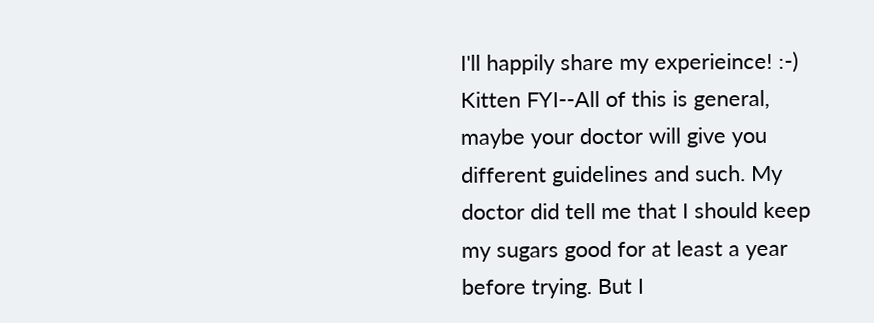I'll happily share my experieince! :-) Kitten FYI--All of this is general, maybe your doctor will give you different guidelines and such. My doctor did tell me that I should keep my sugars good for at least a year before trying. But I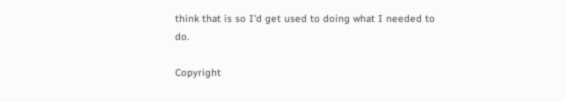think that is so I'd get used to doing what I needed to do.

Copyright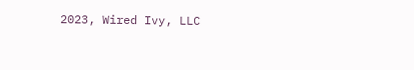2023, Wired Ivy, LLC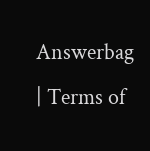Answerbag | Terms of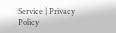Service | Privacy Policy